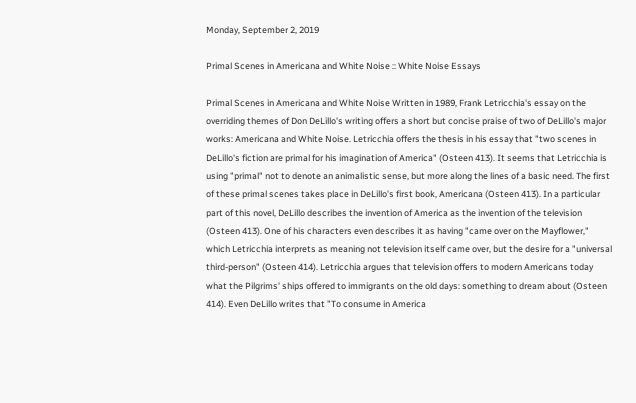Monday, September 2, 2019

Primal Scenes in Americana and White Noise :: White Noise Essays

Primal Scenes in Americana and White Noise Written in 1989, Frank Letricchia's essay on the overriding themes of Don DeLillo's writing offers a short but concise praise of two of DeLillo's major works: Americana and White Noise. Letricchia offers the thesis in his essay that "two scenes in DeLillo's fiction are primal for his imagination of America" (Osteen 413). It seems that Letricchia is using "primal" not to denote an animalistic sense, but more along the lines of a basic need. The first of these primal scenes takes place in DeLillo's first book, Americana (Osteen 413). In a particular part of this novel, DeLillo describes the invention of America as the invention of the television (Osteen 413). One of his characters even describes it as having "came over on the Mayflower," which Letricchia interprets as meaning not television itself came over, but the desire for a "universal third-person" (Osteen 414). Letricchia argues that television offers to modern Americans today what the Pilgrims' ships offered to immigrants on the old days: something to dream about (Osteen 414). Even DeLillo writes that "To consume in America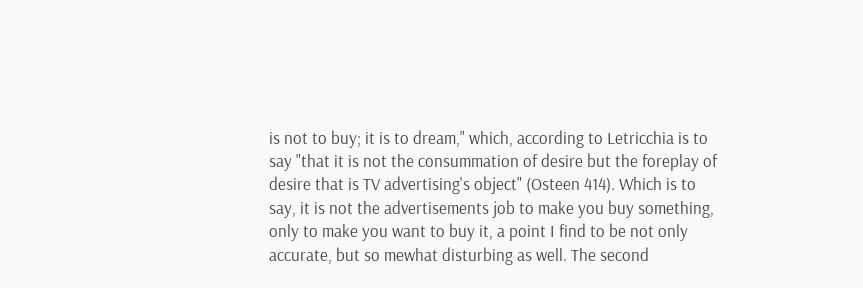is not to buy; it is to dream," which, according to Letricchia is to say "that it is not the consummation of desire but the foreplay of desire that is TV advertising's object" (Osteen 414). Which is to say, it is not the advertisements job to make you buy something, only to make you want to buy it, a point I find to be not only accurate, but so mewhat disturbing as well. The second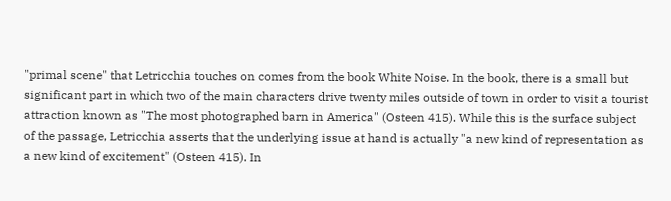"primal scene" that Letricchia touches on comes from the book White Noise. In the book, there is a small but significant part in which two of the main characters drive twenty miles outside of town in order to visit a tourist attraction known as "The most photographed barn in America" (Osteen 415). While this is the surface subject of the passage, Letricchia asserts that the underlying issue at hand is actually "a new kind of representation as a new kind of excitement" (Osteen 415). In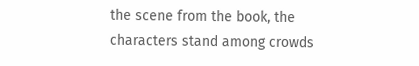the scene from the book, the characters stand among crowds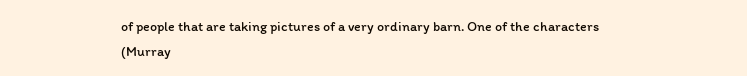of people that are taking pictures of a very ordinary barn. One of the characters (Murray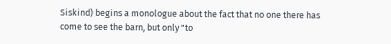Siskind) begins a monologue about the fact that no one there has come to see the barn, but only "to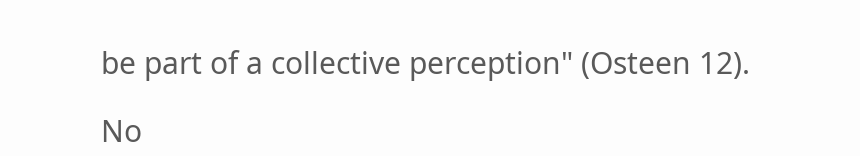be part of a collective perception" (Osteen 12).

No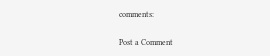comments:

Post a Comment